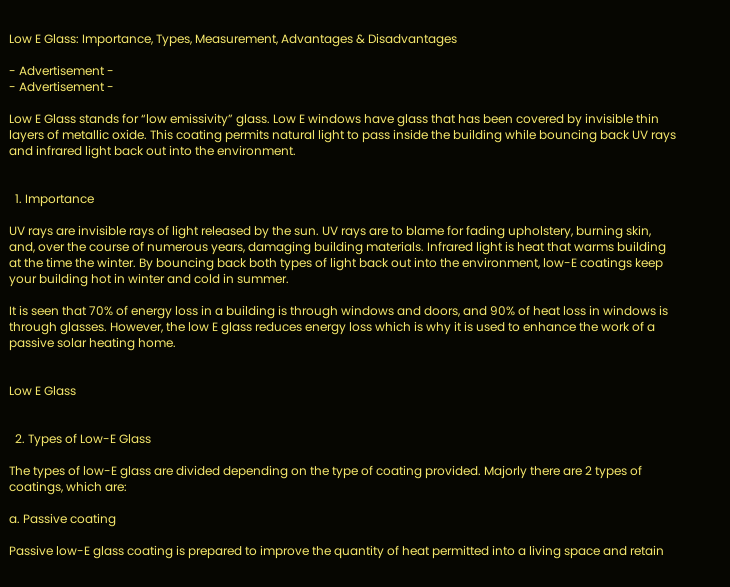Low E Glass: Importance, Types, Measurement, Advantages & Disadvantages

- Advertisement -
- Advertisement -

Low E Glass stands for “low emissivity” glass. Low E windows have glass that has been covered by invisible thin layers of metallic oxide. This coating permits natural light to pass inside the building while bouncing back UV rays and infrared light back out into the environment.


  1. Importance

UV rays are invisible rays of light released by the sun. UV rays are to blame for fading upholstery, burning skin, and, over the course of numerous years, damaging building materials. Infrared light is heat that warms building at the time the winter. By bouncing back both types of light back out into the environment, low-E coatings keep your building hot in winter and cold in summer.

It is seen that 70% of energy loss in a building is through windows and doors, and 90% of heat loss in windows is through glasses. However, the low E glass reduces energy loss which is why it is used to enhance the work of a passive solar heating home.


Low E Glass


  2. Types of Low-E Glass

The types of low-E glass are divided depending on the type of coating provided. Majorly there are 2 types of coatings, which are:

a. Passive coating

Passive low-E glass coating is prepared to improve the quantity of heat permitted into a living space and retain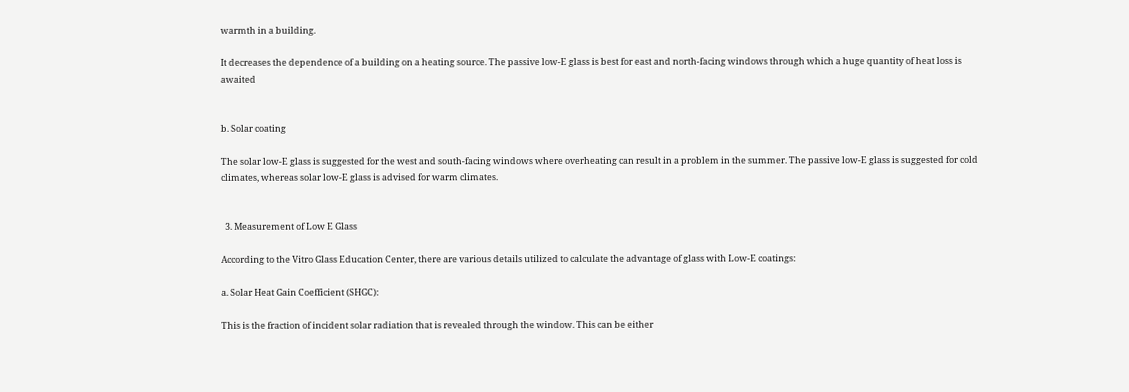warmth in a building.

It decreases the dependence of a building on a heating source. The passive low-E glass is best for east and north-facing windows through which a huge quantity of heat loss is awaited


b. Solar coating

The solar low-E glass is suggested for the west and south-facing windows where overheating can result in a problem in the summer. The passive low-E glass is suggested for cold climates, whereas solar low-E glass is advised for warm climates.


  3. Measurement of Low E Glass

According to the Vitro Glass Education Center, there are various details utilized to calculate the advantage of glass with Low-E coatings:

a. Solar Heat Gain Coefficient (SHGC):

This is the fraction of incident solar radiation that is revealed through the window. This can be either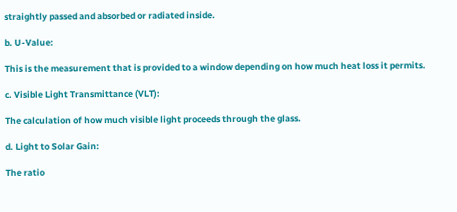straightly passed and absorbed or radiated inside.

b. U-Value:

This is the measurement that is provided to a window depending on how much heat loss it permits.

c. Visible Light Transmittance (VLT):

The calculation of how much visible light proceeds through the glass.

d. Light to Solar Gain:

The ratio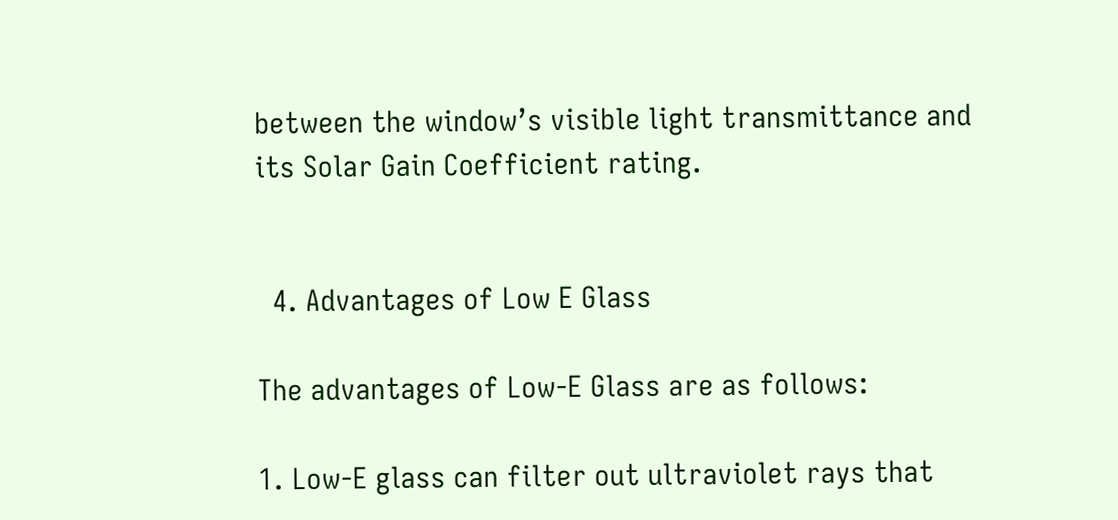between the window’s visible light transmittance and its Solar Gain Coefficient rating.


  4. Advantages of Low E Glass

The advantages of Low-E Glass are as follows:

1. Low-E glass can filter out ultraviolet rays that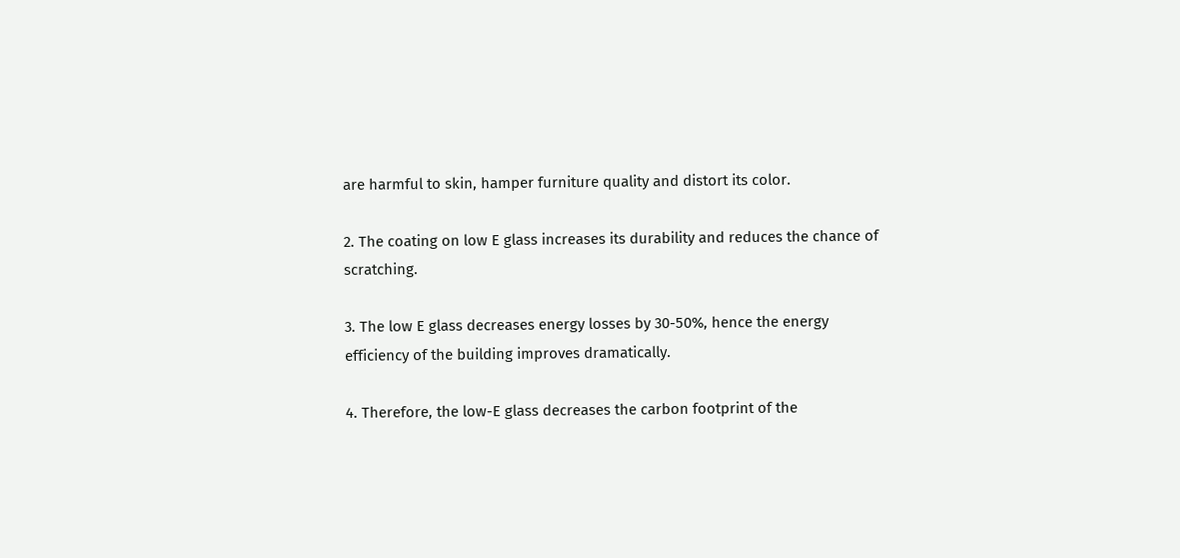are harmful to skin, hamper furniture quality and distort its color.

2. The coating on low E glass increases its durability and reduces the chance of scratching.

3. The low E glass decreases energy losses by 30-50%, hence the energy efficiency of the building improves dramatically.

4. Therefore, the low-E glass decreases the carbon footprint of the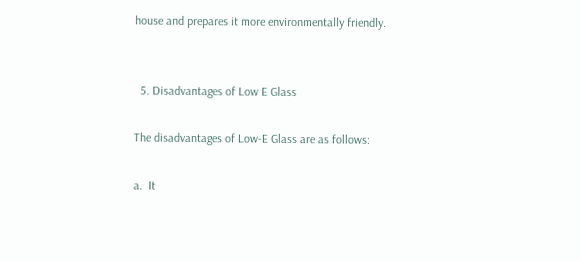house and prepares it more environmentally friendly.


  5. Disadvantages of Low E Glass

The disadvantages of Low-E Glass are as follows:

a.  It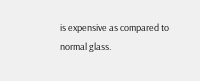is expensive as compared to normal glass.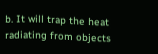b. It will trap the heat radiating from objects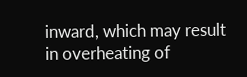inward, which may result in overheating of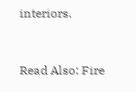interiors.


Read Also: Fire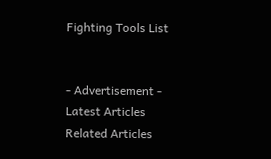Fighting Tools List


- Advertisement -
Latest Articles
Related Articles